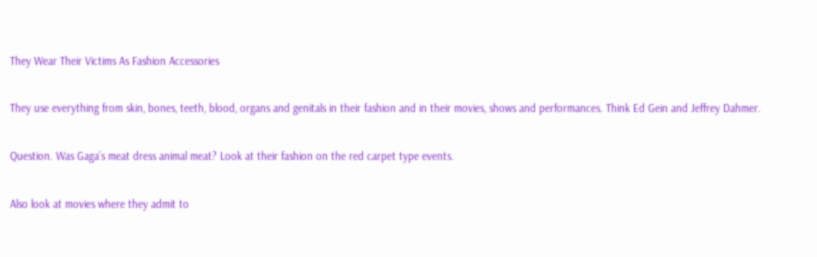They Wear Their Victims As Fashion Accessories

They use everything from skin, bones, teeth, blood, organs and genitals in their fashion and in their movies, shows and performances. Think Ed Gein and Jeffrey Dahmer.

Question. Was Gaga’s meat dress animal meat? Look at their fashion on the red carpet type events.

Also look at movies where they admit to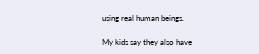using real human beings.

My kids say they also have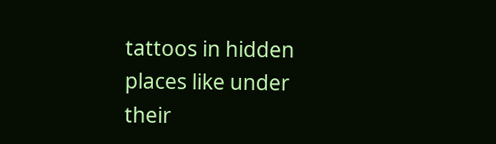tattoos in hidden places like under their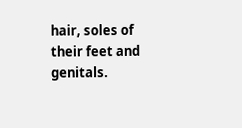hair, soles of their feet and genitals.